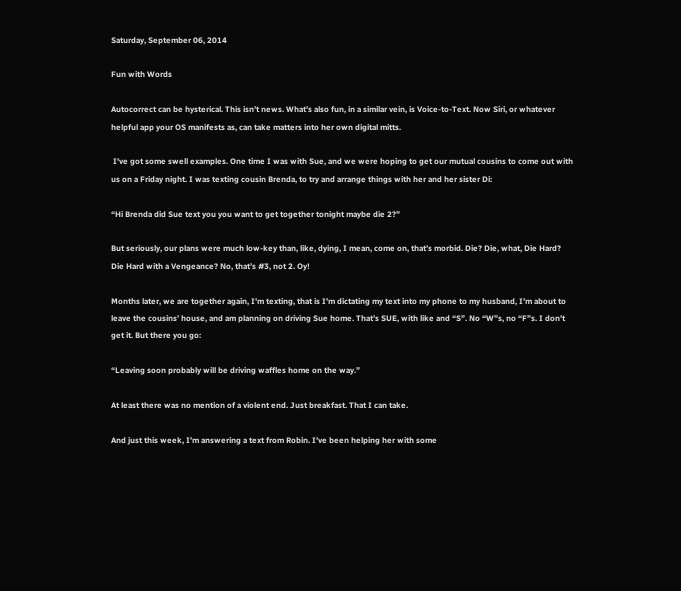Saturday, September 06, 2014

Fun with Words

Autocorrect can be hysterical. This isn’t news. What’s also fun, in a similar vein, is Voice-to-Text. Now Siri, or whatever helpful app your OS manifests as, can take matters into her own digital mitts.

 I've got some swell examples. One time I was with Sue, and we were hoping to get our mutual cousins to come out with us on a Friday night. I was texting cousin Brenda, to try and arrange things with her and her sister Di:

“Hi Brenda did Sue text you you want to get together tonight maybe die 2?”

But seriously, our plans were much low-key than, like, dying, I mean, come on, that’s morbid. Die? Die, what, Die Hard? Die Hard with a Vengeance? No, that’s #3, not 2. Oy!

Months later, we are together again, I’m texting, that is I’m dictating my text into my phone to my husband, I’m about to leave the cousins’ house, and am planning on driving Sue home. That’s SUE, with like and “S”. No “W”s, no “F”s. I don’t get it. But there you go:

“Leaving soon probably will be driving waffles home on the way.”

At least there was no mention of a violent end. Just breakfast. That I can take.

And just this week, I’m answering a text from Robin. I’ve been helping her with some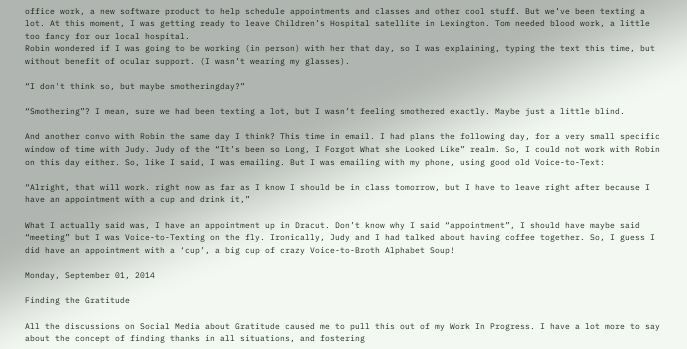office work, a new software product to help schedule appointments and classes and other cool stuff. But we’ve been texting a lot. At this moment, I was getting ready to leave Children’s Hospital satellite in Lexington. Tom needed blood work, a little too fancy for our local hospital.
Robin wondered if I was going to be working (in person) with her that day, so I was explaining, typing the text this time, but without benefit of ocular support. (I wasn’t wearing my glasses).

“I don't think so, but maybe smotheringday?”

“Smothering”? I mean, sure we had been texting a lot, but I wasn’t feeling smothered exactly. Maybe just a little blind.

And another convo with Robin the same day I think? This time in email. I had plans the following day, for a very small specific window of time with Judy. Judy of the “It’s been so Long, I Forgot What she Looked Like” realm. So, I could not work with Robin on this day either. So, like I said, I was emailing. But I was emailing with my phone, using good old Voice-to-Text:

“Alright, that will work. right now as far as I know I should be in class tomorrow, but I have to leave right after because I have an appointment with a cup and drink it,”

What I actually said was, I have an appointment up in Dracut. Don’t know why I said “appointment”, I should have maybe said “meeting” but I was Voice-to-Texting on the fly. Ironically, Judy and I had talked about having coffee together. So, I guess I did have an appointment with a ‘cup’, a big cup of crazy Voice-to-Broth Alphabet Soup!

Monday, September 01, 2014

Finding the Gratitude

All the discussions on Social Media about Gratitude caused me to pull this out of my Work In Progress. I have a lot more to say about the concept of finding thanks in all situations, and fostering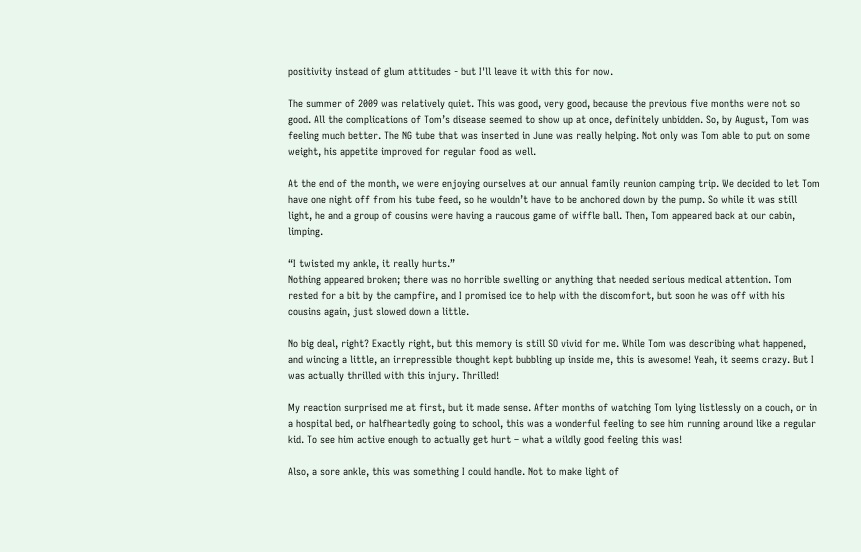positivity instead of glum attitudes - but I'll leave it with this for now.

The summer of 2009 was relatively quiet. This was good, very good, because the previous five months were not so good. All the complications of Tom’s disease seemed to show up at once, definitely unbidden. So, by August, Tom was feeling much better. The NG tube that was inserted in June was really helping. Not only was Tom able to put on some weight, his appetite improved for regular food as well.

At the end of the month, we were enjoying ourselves at our annual family reunion camping trip. We decided to let Tom have one night off from his tube feed, so he wouldn’t have to be anchored down by the pump. So while it was still light, he and a group of cousins were having a raucous game of wiffle ball. Then, Tom appeared back at our cabin, limping.

“I twisted my ankle, it really hurts.”
Nothing appeared broken; there was no horrible swelling or anything that needed serious medical attention. Tom rested for a bit by the campfire, and I promised ice to help with the discomfort, but soon he was off with his cousins again, just slowed down a little.

No big deal, right? Exactly right, but this memory is still SO vivid for me. While Tom was describing what happened, and wincing a little, an irrepressible thought kept bubbling up inside me, this is awesome! Yeah, it seems crazy. But I was actually thrilled with this injury. Thrilled!

My reaction surprised me at first, but it made sense. After months of watching Tom lying listlessly on a couch, or in a hospital bed, or halfheartedly going to school, this was a wonderful feeling to see him running around like a regular kid. To see him active enough to actually get hurt – what a wildly good feeling this was!

Also, a sore ankle, this was something I could handle. Not to make light of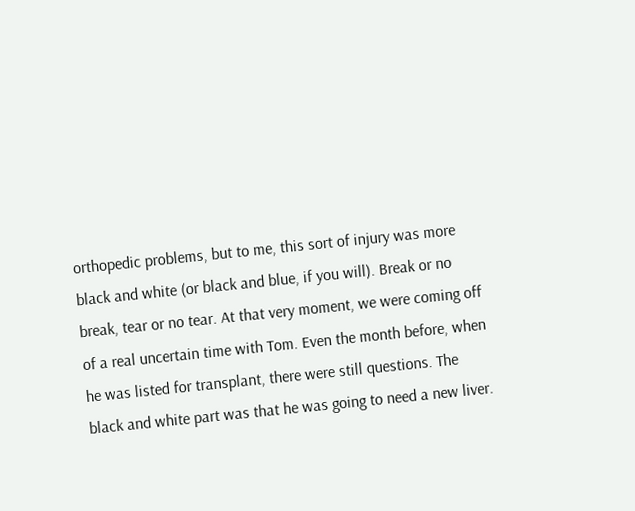orthopedic problems, but to me, this sort of injury was more black and white (or black and blue, if you will). Break or no break, tear or no tear. At that very moment, we were coming off of a real uncertain time with Tom. Even the month before, when he was listed for transplant, there were still questions. The black and white part was that he was going to need a new liver.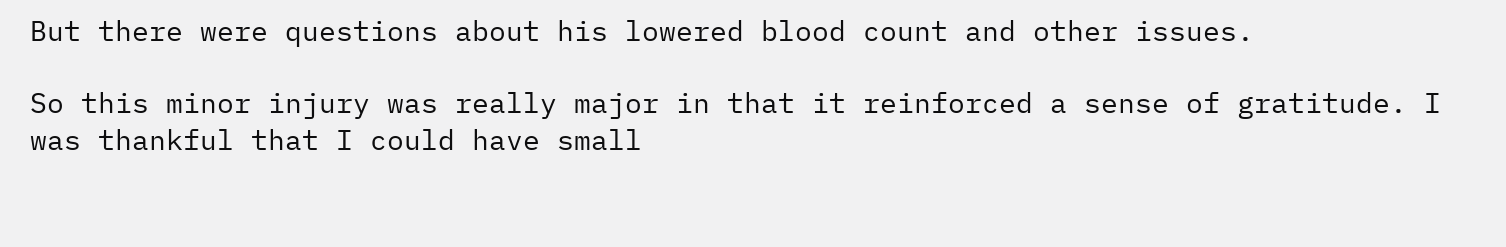But there were questions about his lowered blood count and other issues.

So this minor injury was really major in that it reinforced a sense of gratitude. I was thankful that I could have small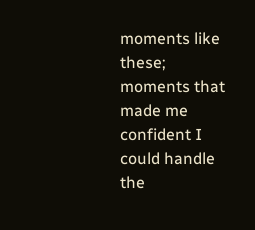moments like these; moments that made me confident I could handle the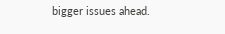bigger issues ahead.